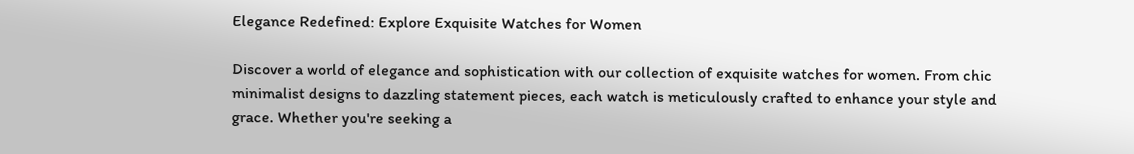Elegance Redefined: Explore Exquisite Watches for Women

Discover a world of elegance and sophistication with our collection of exquisite watches for women. From chic minimalist designs to dazzling statement pieces, each watch is meticulously crafted to enhance your style and grace. Whether you're seeking a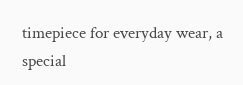timepiece for everyday wear, a special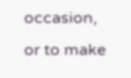occasion, or to make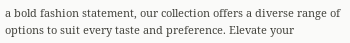a bold fashion statement, our collection offers a diverse range of options to suit every taste and preference. Elevate your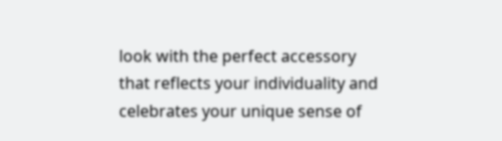look with the perfect accessory that reflects your individuality and celebrates your unique sense of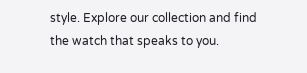style. Explore our collection and find the watch that speaks to you.